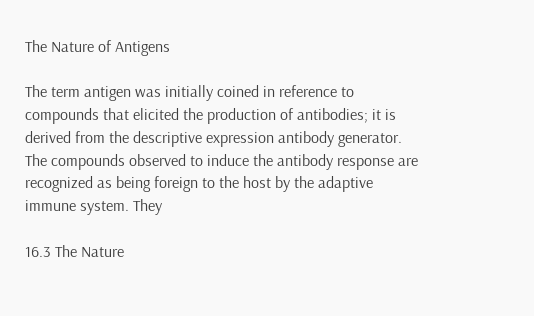The Nature of Antigens

The term antigen was initially coined in reference to compounds that elicited the production of antibodies; it is derived from the descriptive expression antibody generator. The compounds observed to induce the antibody response are recognized as being foreign to the host by the adaptive immune system. They

16.3 The Nature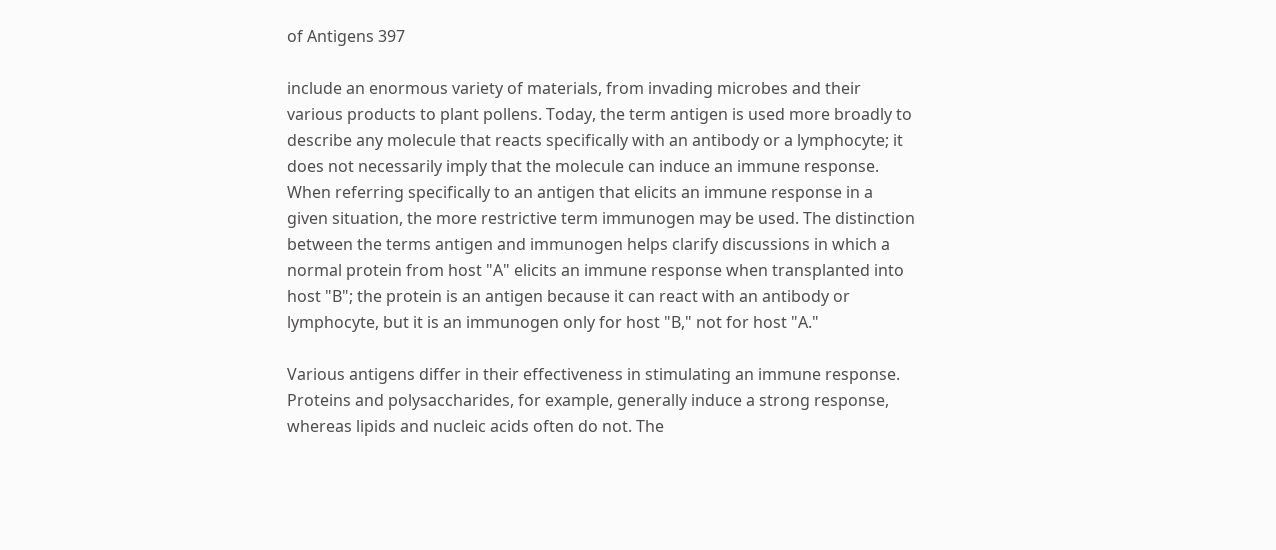of Antigens 397

include an enormous variety of materials, from invading microbes and their various products to plant pollens. Today, the term antigen is used more broadly to describe any molecule that reacts specifically with an antibody or a lymphocyte; it does not necessarily imply that the molecule can induce an immune response. When referring specifically to an antigen that elicits an immune response in a given situation, the more restrictive term immunogen may be used. The distinction between the terms antigen and immunogen helps clarify discussions in which a normal protein from host "A" elicits an immune response when transplanted into host "B"; the protein is an antigen because it can react with an antibody or lymphocyte, but it is an immunogen only for host "B," not for host "A."

Various antigens differ in their effectiveness in stimulating an immune response. Proteins and polysaccharides, for example, generally induce a strong response, whereas lipids and nucleic acids often do not. The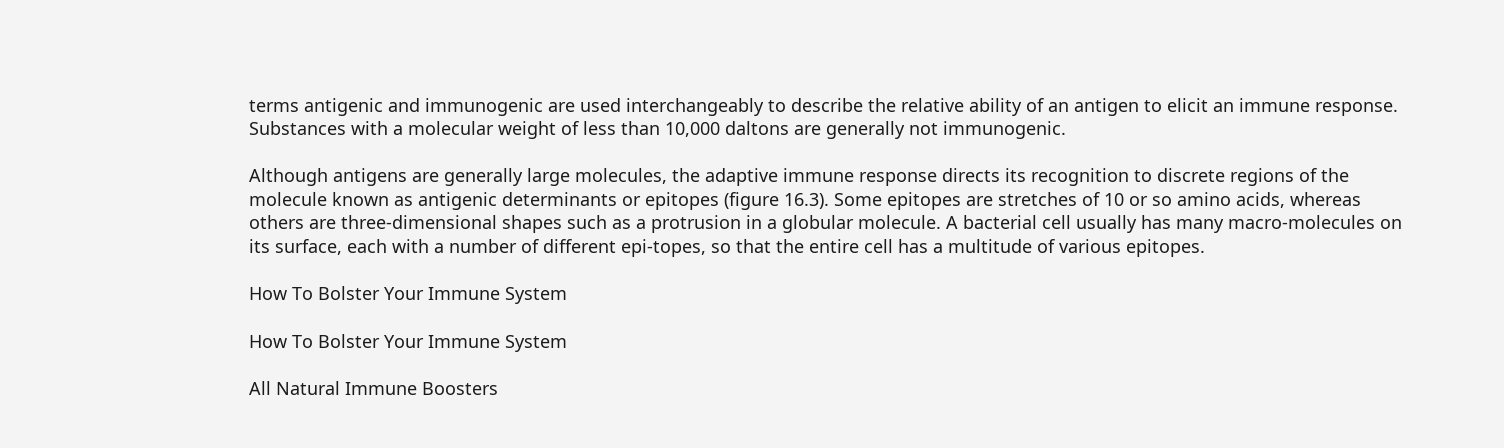terms antigenic and immunogenic are used interchangeably to describe the relative ability of an antigen to elicit an immune response. Substances with a molecular weight of less than 10,000 daltons are generally not immunogenic.

Although antigens are generally large molecules, the adaptive immune response directs its recognition to discrete regions of the molecule known as antigenic determinants or epitopes (figure 16.3). Some epitopes are stretches of 10 or so amino acids, whereas others are three-dimensional shapes such as a protrusion in a globular molecule. A bacterial cell usually has many macro-molecules on its surface, each with a number of different epi-topes, so that the entire cell has a multitude of various epitopes.

How To Bolster Your Immune System

How To Bolster Your Immune System

All Natural Immune Boosters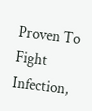Proven To Fight Infection,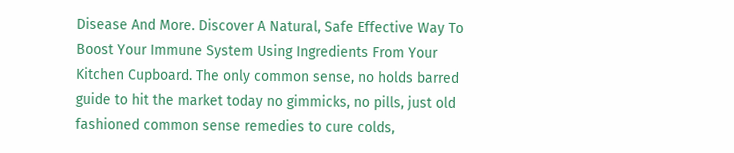Disease And More. Discover A Natural, Safe Effective Way To Boost Your Immune System Using Ingredients From Your Kitchen Cupboard. The only common sense, no holds barred guide to hit the market today no gimmicks, no pills, just old fashioned common sense remedies to cure colds,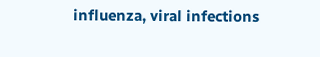influenza, viral infections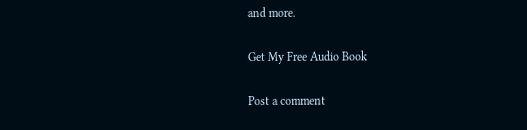and more.

Get My Free Audio Book

Post a comment